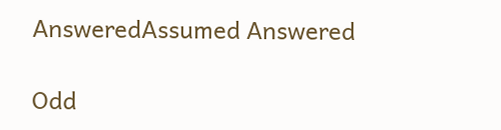AnsweredAssumed Answered

Odd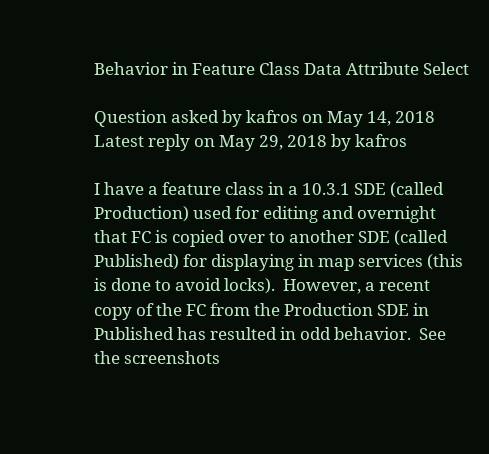Behavior in Feature Class Data Attribute Select

Question asked by kafros on May 14, 2018
Latest reply on May 29, 2018 by kafros

I have a feature class in a 10.3.1 SDE (called Production) used for editing and overnight that FC is copied over to another SDE (called Published) for displaying in map services (this is done to avoid locks).  However, a recent copy of the FC from the Production SDE in Published has resulted in odd behavior.  See the screenshots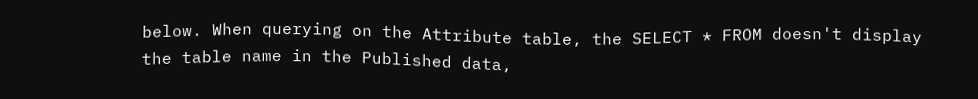below. When querying on the Attribute table, the SELECT * FROM doesn't display the table name in the Published data,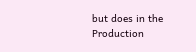but does in the Production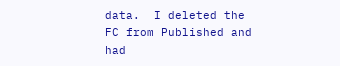data.  I deleted the FC from Published and had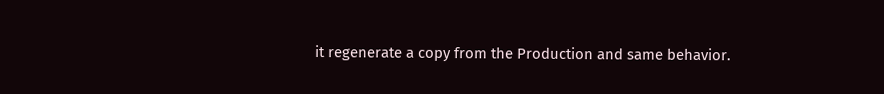it regenerate a copy from the Production and same behavior.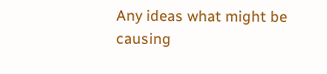Any ideas what might be causing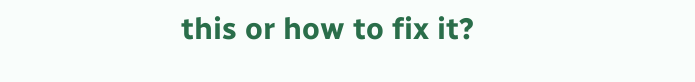this or how to fix it?